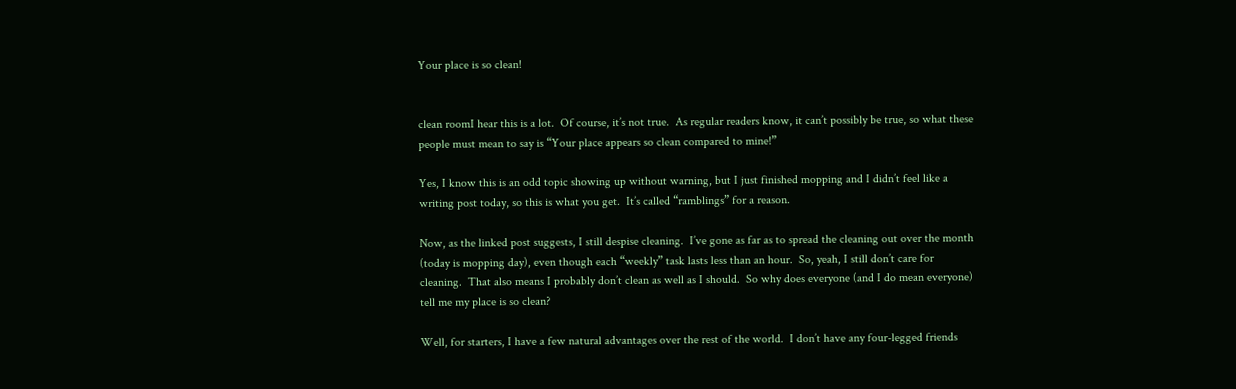Your place is so clean!


clean roomI hear this is a lot.  Of course, it’s not true.  As regular readers know, it can’t possibly be true, so what these people must mean to say is “Your place appears so clean compared to mine!”

Yes, I know this is an odd topic showing up without warning, but I just finished mopping and I didn’t feel like a writing post today, so this is what you get.  It’s called “ramblings” for a reason.

Now, as the linked post suggests, I still despise cleaning.  I’ve gone as far as to spread the cleaning out over the month (today is mopping day), even though each “weekly” task lasts less than an hour.  So, yeah, I still don’t care for cleaning.  That also means I probably don’t clean as well as I should.  So why does everyone (and I do mean everyone) tell me my place is so clean?

Well, for starters, I have a few natural advantages over the rest of the world.  I don’t have any four-legged friends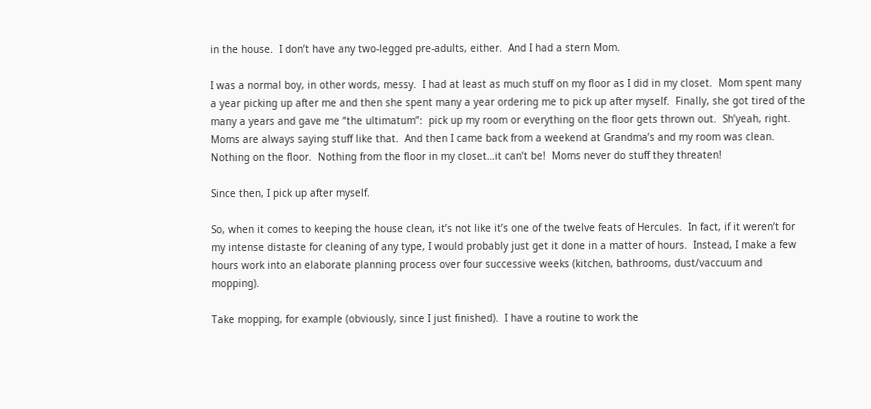in the house.  I don’t have any two-legged pre-adults, either.  And I had a stern Mom.

I was a normal boy, in other words, messy.  I had at least as much stuff on my floor as I did in my closet.  Mom spent many a year picking up after me and then she spent many a year ordering me to pick up after myself.  Finally, she got tired of the many a years and gave me “the ultimatum”:  pick up my room or everything on the floor gets thrown out.  Sh’yeah, right.  Moms are always saying stuff like that.  And then I came back from a weekend at Grandma’s and my room was clean.  Nothing on the floor.  Nothing from the floor in my closet…it can’t be!  Moms never do stuff they threaten!

Since then, I pick up after myself.

So, when it comes to keeping the house clean, it’s not like it’s one of the twelve feats of Hercules.  In fact, if it weren’t for my intense distaste for cleaning of any type, I would probably just get it done in a matter of hours.  Instead, I make a few hours work into an elaborate planning process over four successive weeks (kitchen, bathrooms, dust/vaccuum and mopping).

Take mopping, for example (obviously, since I just finished).  I have a routine to work the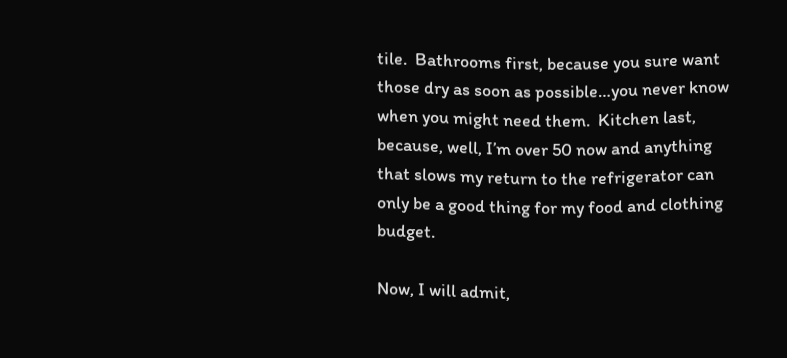tile.  Bathrooms first, because you sure want those dry as soon as possible…you never know when you might need them.  Kitchen last, because, well, I’m over 50 now and anything that slows my return to the refrigerator can only be a good thing for my food and clothing budget.

Now, I will admit,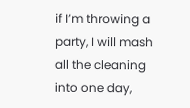if I’m throwing a party, I will mash all the cleaning into one day,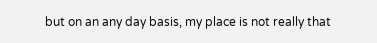but on an any day basis, my place is not really that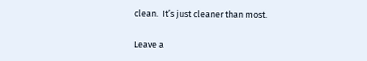clean.  It’s just cleaner than most.

Leave a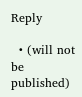Reply

  • (will not be published)